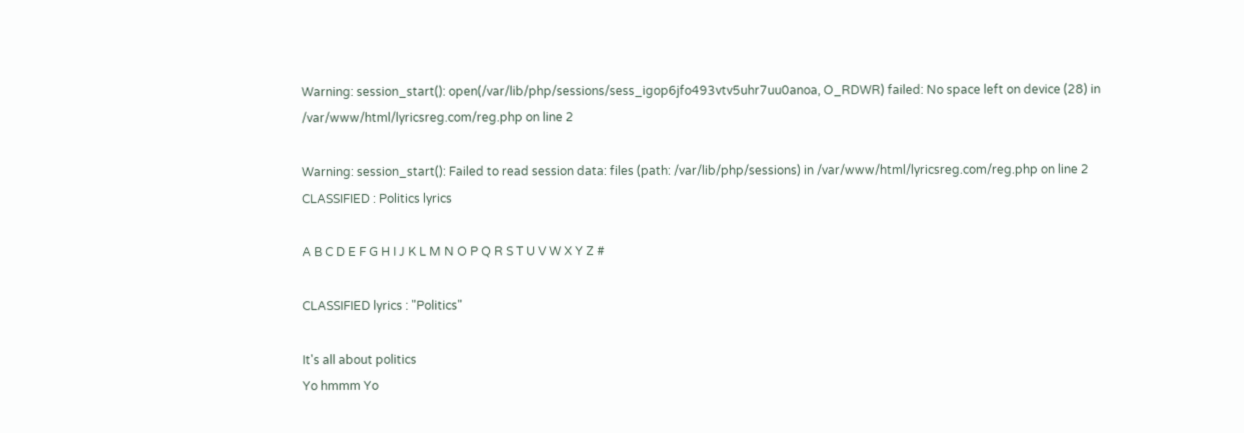Warning: session_start(): open(/var/lib/php/sessions/sess_igop6jfo493vtv5uhr7uu0anoa, O_RDWR) failed: No space left on device (28) in /var/www/html/lyricsreg.com/reg.php on line 2

Warning: session_start(): Failed to read session data: files (path: /var/lib/php/sessions) in /var/www/html/lyricsreg.com/reg.php on line 2
CLASSIFIED : Politics lyrics

A B C D E F G H I J K L M N O P Q R S T U V W X Y Z #

CLASSIFIED lyrics : "Politics"

It's all about politics
Yo hmmm Yo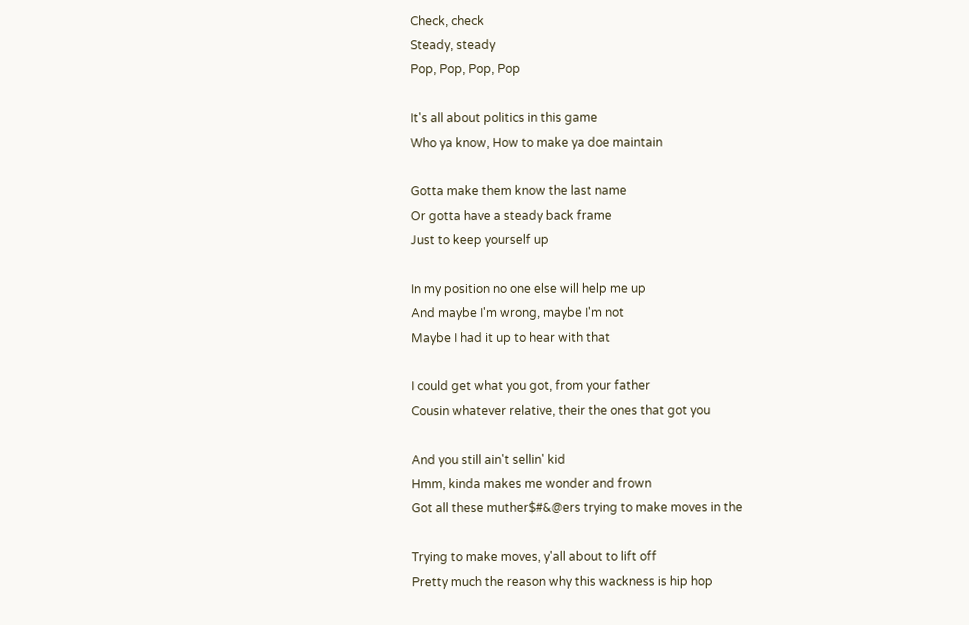Check, check
Steady, steady
Pop, Pop, Pop, Pop

It's all about politics in this game
Who ya know, How to make ya doe maintain

Gotta make them know the last name
Or gotta have a steady back frame
Just to keep yourself up

In my position no one else will help me up
And maybe I'm wrong, maybe I'm not
Maybe I had it up to hear with that

I could get what you got, from your father
Cousin whatever relative, their the ones that got you

And you still ain't sellin' kid
Hmm, kinda makes me wonder and frown
Got all these muther$#&@ers trying to make moves in the

Trying to make moves, y'all about to lift off
Pretty much the reason why this wackness is hip hop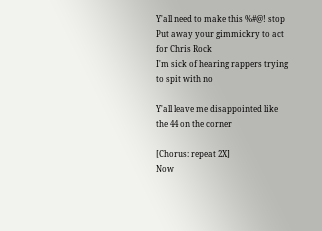Y'all need to make this %#@! stop
Put away your gimmickry to act for Chris Rock
I'm sick of hearing rappers trying to spit with no

Y'all leave me disappointed like the 44 on the corner

[Chorus: repeat 2X]
Now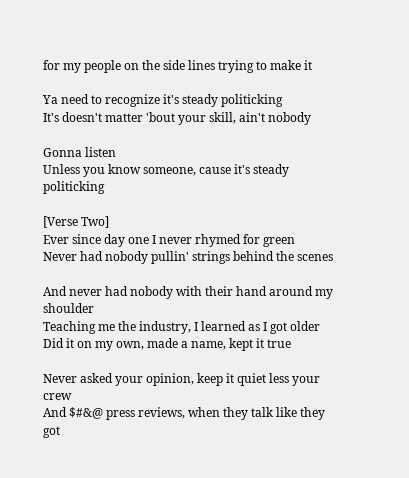for my people on the side lines trying to make it

Ya need to recognize it's steady politicking
It's doesn't matter 'bout your skill, ain't nobody

Gonna listen
Unless you know someone, cause it's steady politicking

[Verse Two]
Ever since day one I never rhymed for green
Never had nobody pullin' strings behind the scenes

And never had nobody with their hand around my shoulder
Teaching me the industry, I learned as I got older
Did it on my own, made a name, kept it true

Never asked your opinion, keep it quiet less your crew
And $#&@ press reviews, when they talk like they got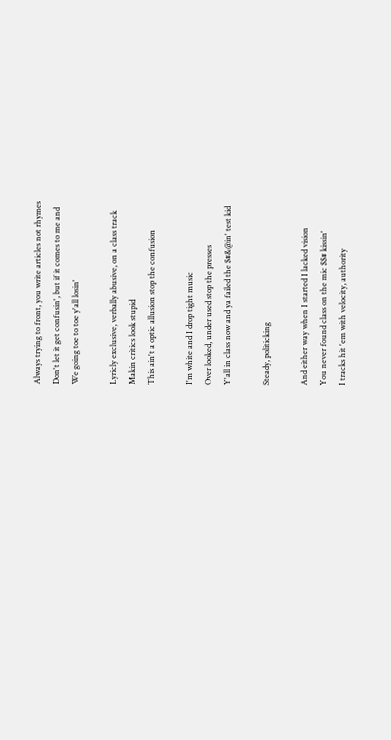Always trying to front, you write articles not rhymes
Don't let it get confusin', but if it comes to me and
We going toe to toe y'all losin'

Lyricly exclusive, verbally abusive, on a class track
Makin critics look stupid
This ain't a optic allusion stop the confusion

I'm white and I drop tight music
Over looked, under used stop the presses
Y'all in class now and ya failed the $#&@in' test kid

Steady, politicking

And either way when I started I lacked vision
You never found class on the mic $$# kissin'
I tracks hit 'em with velocity, authority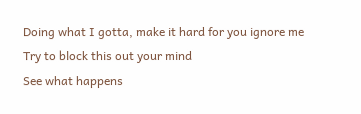Doing what I gotta, make it hard for you ignore me
Try to block this out your mind
See what happens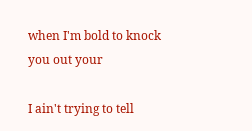when I'm bold to knock you out your

I ain't trying to tell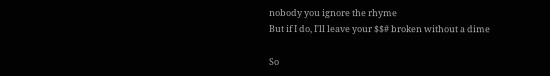nobody you ignore the rhyme
But if I do, I'll leave your $$# broken without a dime

So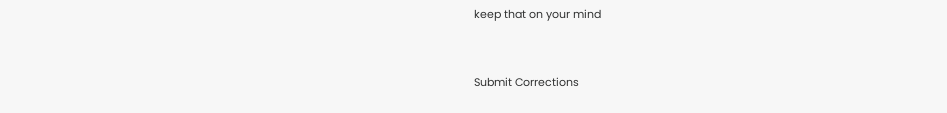keep that on your mind


Submit Corrections